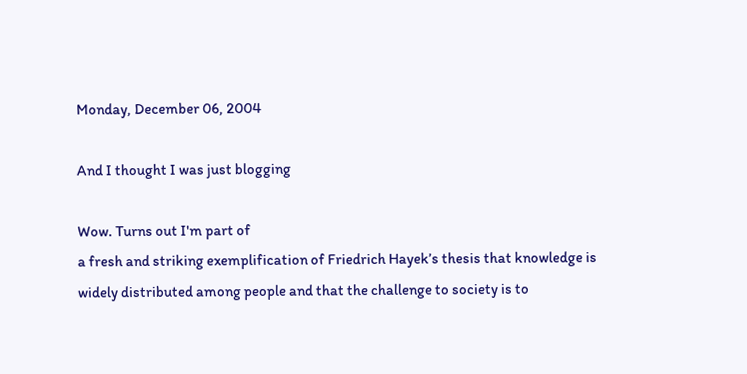Monday, December 06, 2004

And I thought I was just blogging

Wow. Turns out I'm part of
a fresh and striking exemplification of Friedrich Hayek’s thesis that knowledge is widely distributed among people and that the challenge to society is to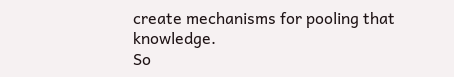create mechanisms for pooling that knowledge.
So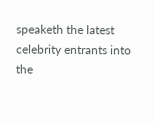speaketh the latest celebrity entrants into the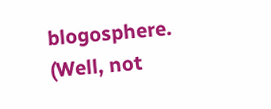blogosphere. (Well, not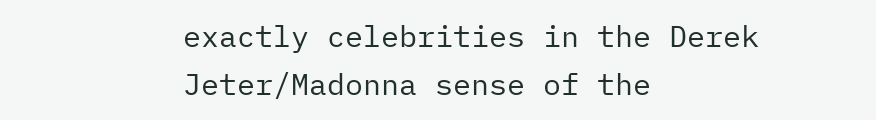exactly celebrities in the Derek Jeter/Madonna sense of the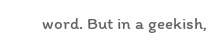word. But in a geekish,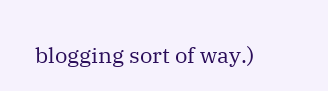blogging sort of way.)